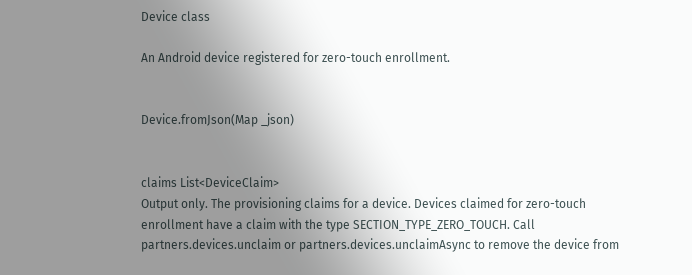Device class

An Android device registered for zero-touch enrollment.


Device.fromJson(Map _json)


claims List<DeviceClaim>
Output only. The provisioning claims for a device. Devices claimed for zero-touch enrollment have a claim with the type SECTION_TYPE_ZERO_TOUCH. Call partners.devices.unclaim or partners.devices.unclaimAsync to remove the device from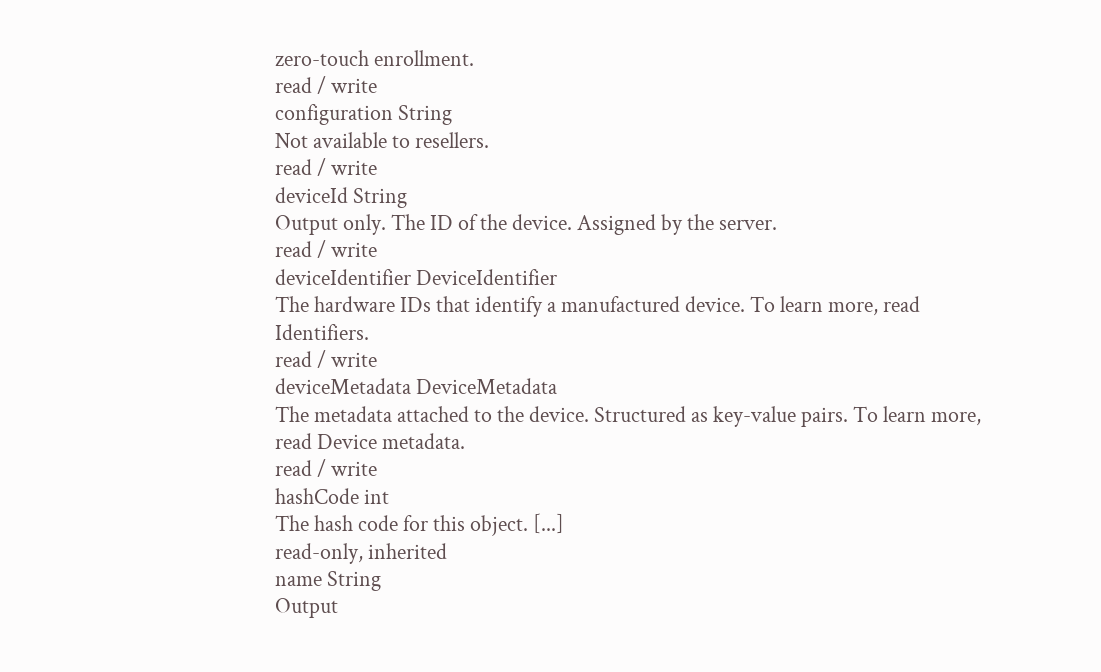zero-touch enrollment.
read / write
configuration String
Not available to resellers.
read / write
deviceId String
Output only. The ID of the device. Assigned by the server.
read / write
deviceIdentifier DeviceIdentifier
The hardware IDs that identify a manufactured device. To learn more, read Identifiers.
read / write
deviceMetadata DeviceMetadata
The metadata attached to the device. Structured as key-value pairs. To learn more, read Device metadata.
read / write
hashCode int
The hash code for this object. [...]
read-only, inherited
name String
Output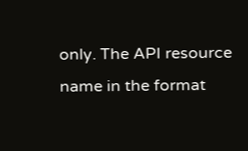only. The API resource name in the format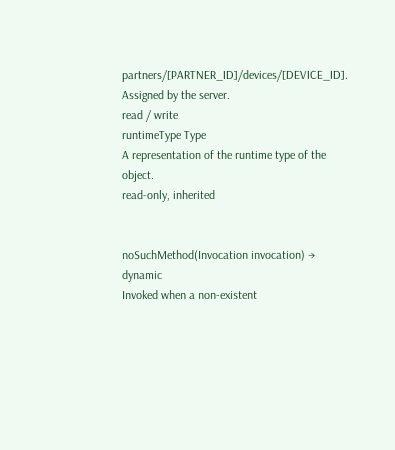partners/[PARTNER_ID]/devices/[DEVICE_ID]. Assigned by the server.
read / write
runtimeType Type
A representation of the runtime type of the object.
read-only, inherited


noSuchMethod(Invocation invocation) → dynamic
Invoked when a non-existent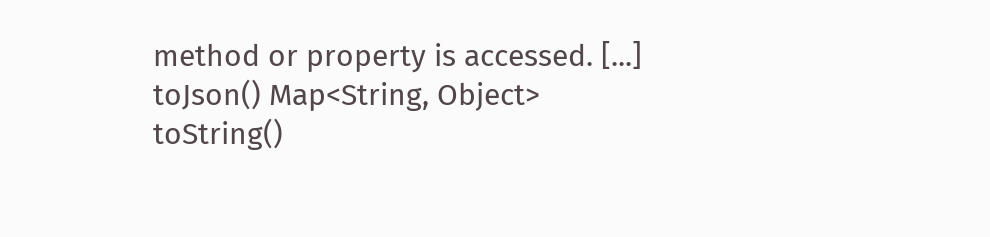method or property is accessed. [...]
toJson() Map<String, Object>
toString()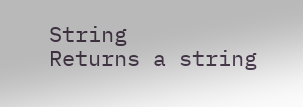String
Returns a string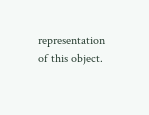representation of this object.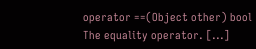operator ==(Object other) bool
The equality operator. [...]